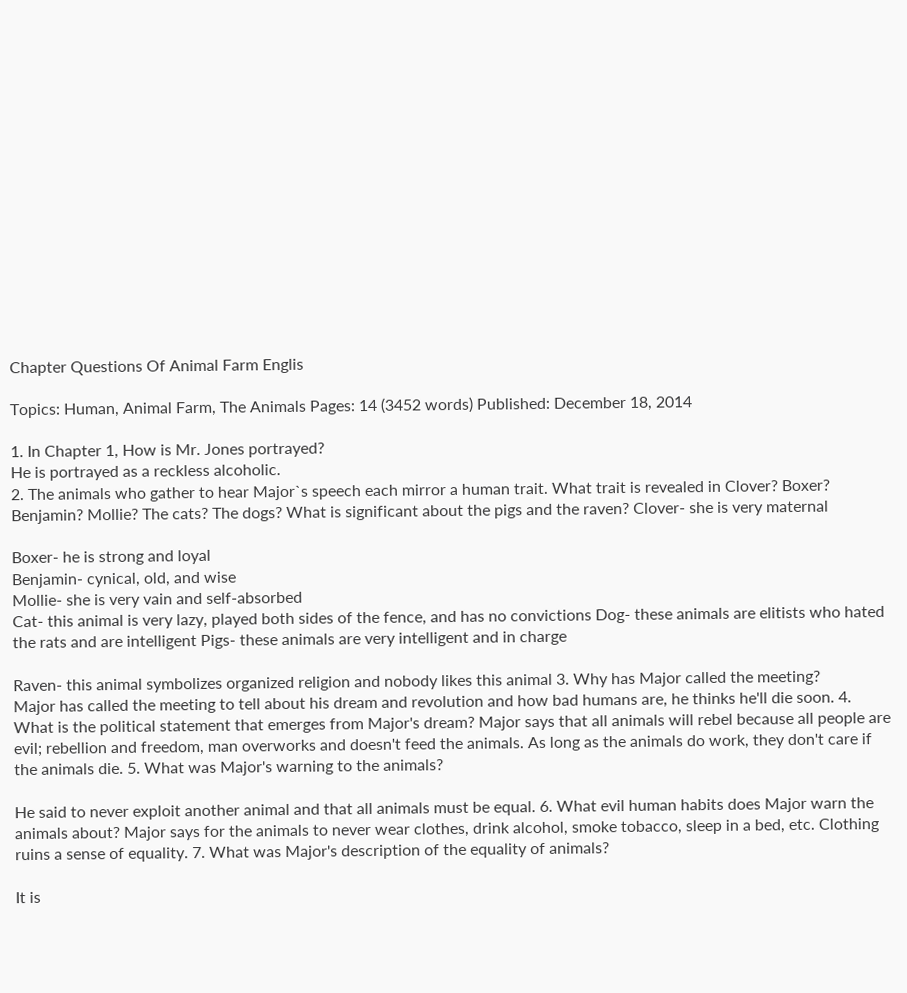Chapter Questions Of Animal Farm Englis

Topics: Human, Animal Farm, The Animals Pages: 14 (3452 words) Published: December 18, 2014

1. In Chapter 1, How is Mr. Jones portrayed?
He is portrayed as a reckless alcoholic.
2. The animals who gather to hear Major`s speech each mirror a human trait. What trait is revealed in Clover? Boxer? Benjamin? Mollie? The cats? The dogs? What is significant about the pigs and the raven? Clover- she is very maternal

Boxer- he is strong and loyal
Benjamin- cynical, old, and wise
Mollie- she is very vain and self-absorbed
Cat- this animal is very lazy, played both sides of the fence, and has no convictions Dog- these animals are elitists who hated the rats and are intelligent Pigs- these animals are very intelligent and in charge

Raven- this animal symbolizes organized religion and nobody likes this animal 3. Why has Major called the meeting?
Major has called the meeting to tell about his dream and revolution and how bad humans are, he thinks he'll die soon. 4. What is the political statement that emerges from Major's dream? Major says that all animals will rebel because all people are evil; rebellion and freedom, man overworks and doesn't feed the animals. As long as the animals do work, they don't care if the animals die. 5. What was Major's warning to the animals?

He said to never exploit another animal and that all animals must be equal. 6. What evil human habits does Major warn the animals about? Major says for the animals to never wear clothes, drink alcohol, smoke tobacco, sleep in a bed, etc. Clothing ruins a sense of equality. 7. What was Major's description of the equality of animals?

It is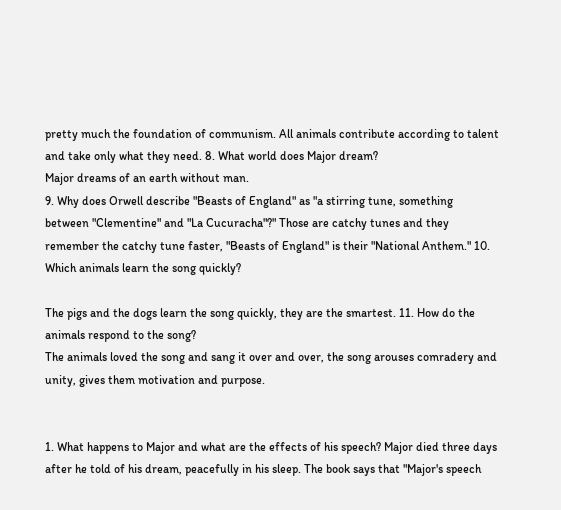pretty much the foundation of communism. All animals contribute according to talent and take only what they need. 8. What world does Major dream?
Major dreams of an earth without man.
9. Why does Orwell describe "Beasts of England" as "a stirring tune, something between "Clementine" and "La Cucuracha"?" Those are catchy tunes and they remember the catchy tune faster, "Beasts of England" is their "National Anthem." 10. Which animals learn the song quickly?

The pigs and the dogs learn the song quickly, they are the smartest. 11. How do the animals respond to the song?
The animals loved the song and sang it over and over, the song arouses comradery and unity, gives them motivation and purpose.


1. What happens to Major and what are the effects of his speech? Major died three days after he told of his dream, peacefully in his sleep. The book says that "Major's speech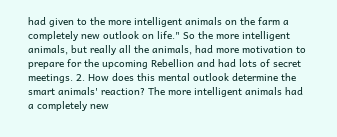had given to the more intelligent animals on the farm a completely new outlook on life." So the more intelligent animals, but really all the animals, had more motivation to prepare for the upcoming Rebellion and had lots of secret meetings. 2. How does this mental outlook determine the smart animals' reaction? The more intelligent animals had a completely new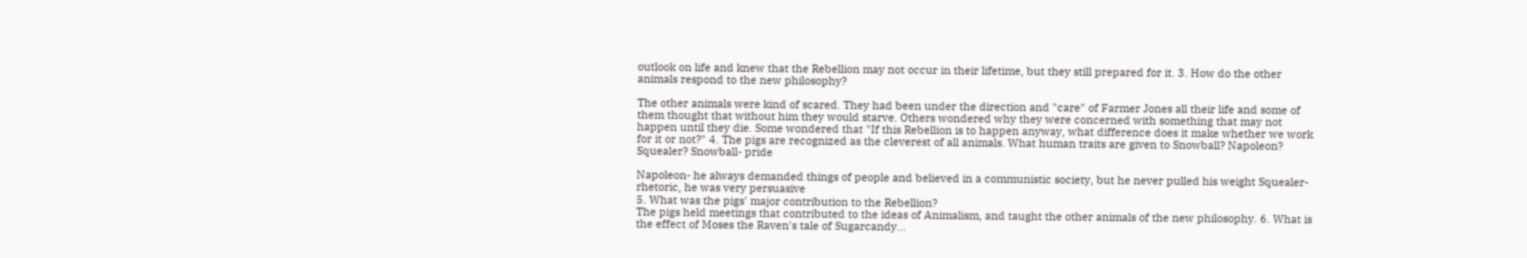outlook on life and knew that the Rebellion may not occur in their lifetime, but they still prepared for it. 3. How do the other animals respond to the new philosophy?

The other animals were kind of scared. They had been under the direction and "care" of Farmer Jones all their life and some of them thought that without him they would starve. Others wondered why they were concerned with something that may not happen until they die. Some wondered that "If this Rebellion is to happen anyway, what difference does it make whether we work for it or not?" 4. The pigs are recognized as the cleverest of all animals. What human traits are given to Snowball? Napoleon? Squealer? Snowball- pride

Napoleon- he always demanded things of people and believed in a communistic society, but he never pulled his weight Squealer- rhetoric, he was very persuasive
5. What was the pigs' major contribution to the Rebellion?
The pigs held meetings that contributed to the ideas of Animalism, and taught the other animals of the new philosophy. 6. What is the effect of Moses the Raven's tale of Sugarcandy...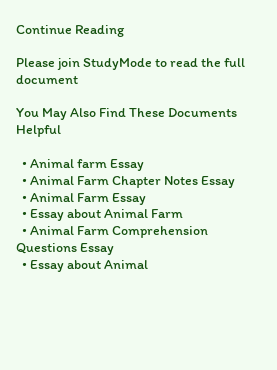Continue Reading

Please join StudyMode to read the full document

You May Also Find These Documents Helpful

  • Animal farm Essay
  • Animal Farm Chapter Notes Essay
  • Animal Farm Essay
  • Essay about Animal Farm
  • Animal Farm Comprehension Questions Essay
  • Essay about Animal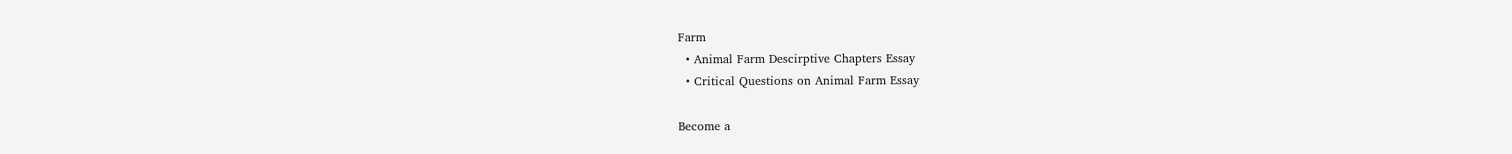Farm
  • Animal Farm Descirptive Chapters Essay
  • Critical Questions on Animal Farm Essay

Become a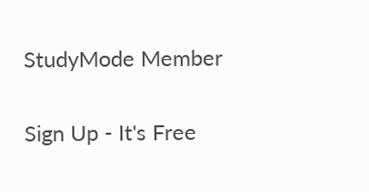StudyMode Member

Sign Up - It's Free